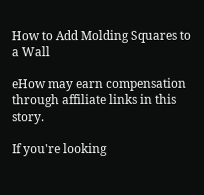How to Add Molding Squares to a Wall

eHow may earn compensation through affiliate links in this story.

If you're looking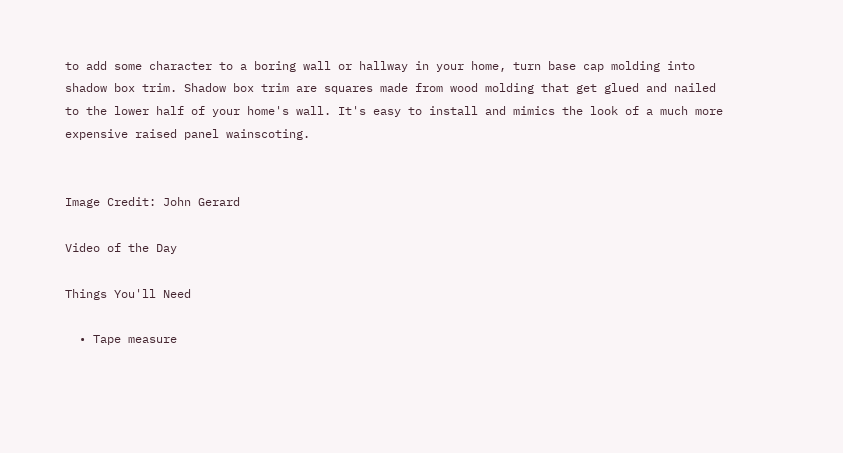to add some character to a boring wall or hallway in your home, turn base cap molding into shadow box trim. Shadow box trim are squares made from wood molding that get glued and nailed to the lower half of your home's wall. It's easy to install and mimics the look of a much more expensive raised panel wainscoting.


Image Credit: John Gerard

Video of the Day

Things You'll Need

  • Tape measure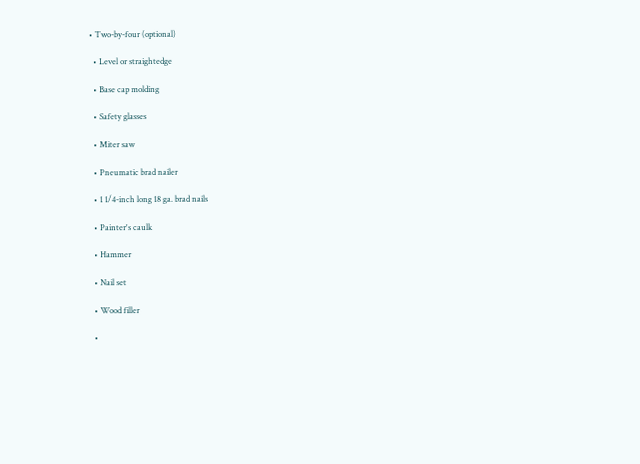• Two-by-four (optional)

  • Level or straightedge

  • Base cap molding

  • Safety glasses

  • Miter saw

  • Pneumatic brad nailer

  • 1 1/4-inch long 18 ga. brad nails

  • Painter's caulk

  • Hammer

  • Nail set

  • Wood filler

  •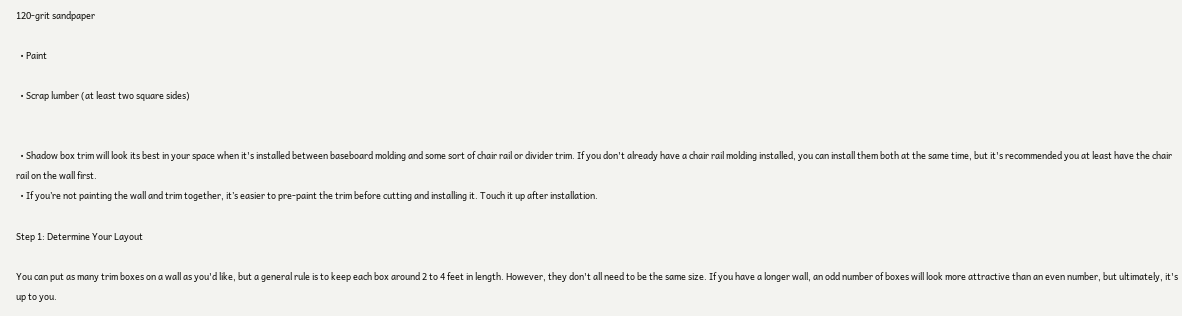120-grit sandpaper

  • Paint

  • Scrap lumber (at least two square sides)


  • Shadow box trim will look its best in your space when it's installed between baseboard molding and some sort of chair rail or divider trim. If you don't already have a chair rail molding installed, you can install them both at the same time, but it's recommended you at least have the chair rail on the wall first.
  • If you’re not painting the wall and trim together, it’s easier to pre-paint the trim before cutting and installing it. Touch it up after installation.

Step 1: Determine Your Layout

You can put as many trim boxes on a wall as you'd like, but a general rule is to keep each box around 2 to 4 feet in length. However, they don't all need to be the same size. If you have a longer wall, an odd number of boxes will look more attractive than an even number, but ultimately, it's up to you.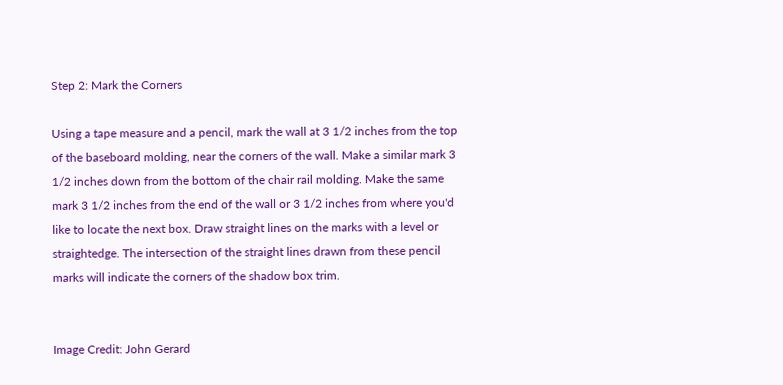Step 2: Mark the Corners

Using a tape measure and a pencil, mark the wall at 3 1/2 inches from the top of the baseboard molding, near the corners of the wall. Make a similar mark 3 1/2 inches down from the bottom of the chair rail molding. Make the same mark 3 1/2 inches from the end of the wall or 3 1/2 inches from where you'd like to locate the next box. Draw straight lines on the marks with a level or straightedge. The intersection of the straight lines drawn from these pencil marks will indicate the corners of the shadow box trim.


Image Credit: John Gerard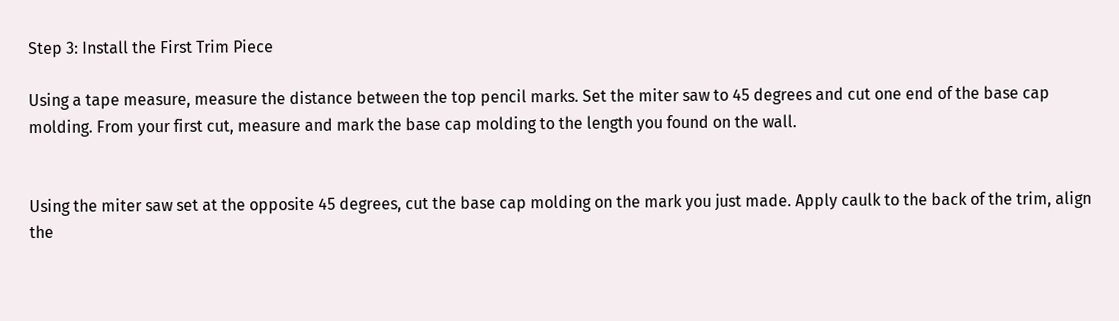Step 3: Install the First Trim Piece

Using a tape measure, measure the distance between the top pencil marks. Set the miter saw to 45 degrees and cut one end of the base cap molding. From your first cut, measure and mark the base cap molding to the length you found on the wall.


Using the miter saw set at the opposite 45 degrees, cut the base cap molding on the mark you just made. Apply caulk to the back of the trim, align the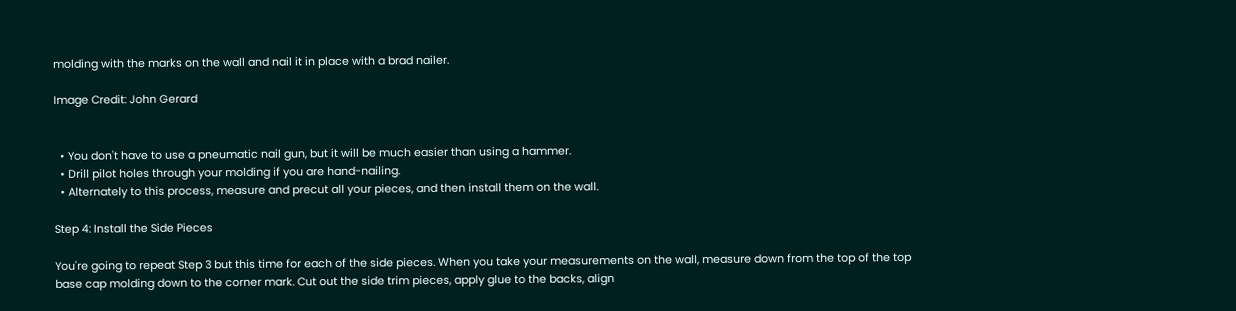molding with the marks on the wall and nail it in place with a brad nailer.

Image Credit: John Gerard


  • You don't have to use a pneumatic nail gun, but it will be much easier than using a hammer.
  • Drill pilot holes through your molding if you are hand-nailing.
  • Alternately to this process, measure and precut all your pieces, and then install them on the wall.

Step 4: Install the Side Pieces

You're going to repeat Step 3 but this time for each of the side pieces. When you take your measurements on the wall, measure down from the top of the top base cap molding down to the corner mark. Cut out the side trim pieces, apply glue to the backs, align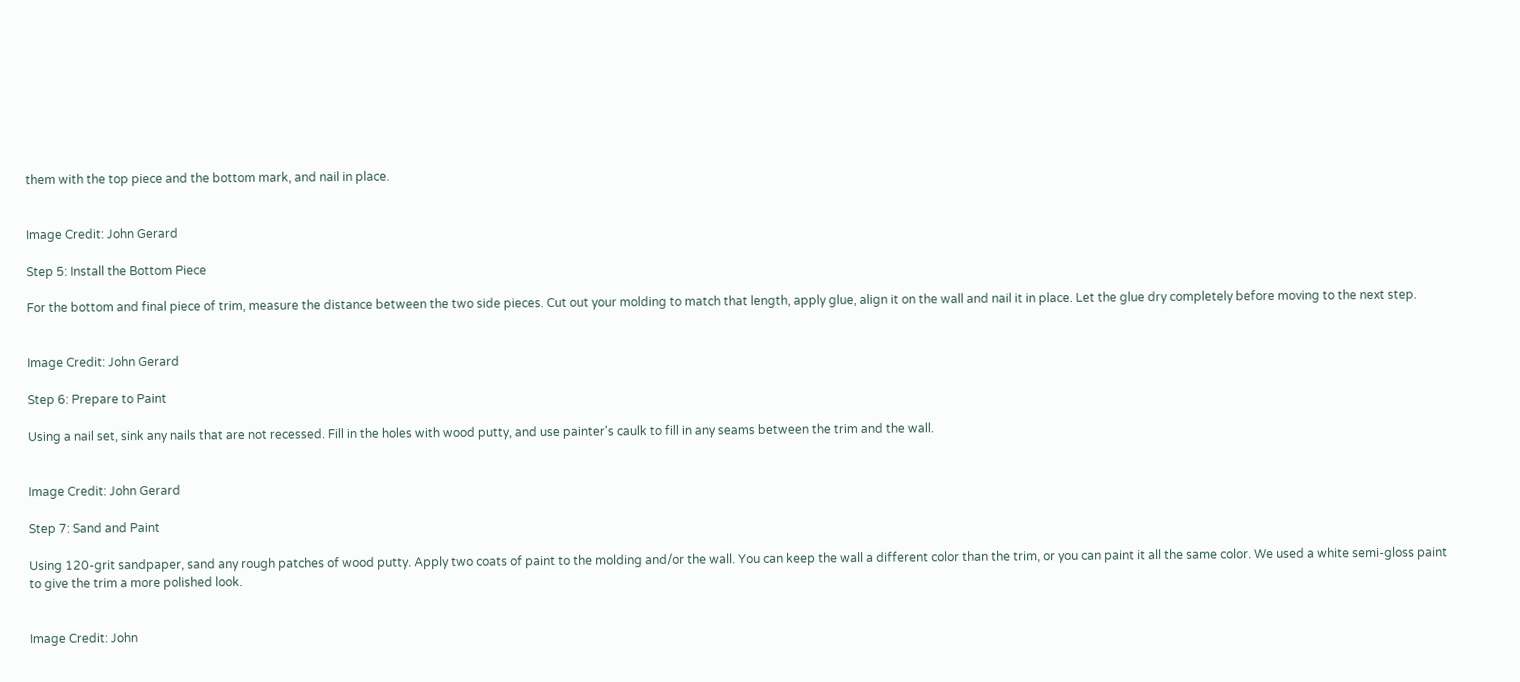them with the top piece and the bottom mark, and nail in place.


Image Credit: John Gerard

Step 5: Install the Bottom Piece

For the bottom and final piece of trim, measure the distance between the two side pieces. Cut out your molding to match that length, apply glue, align it on the wall and nail it in place. Let the glue dry completely before moving to the next step.


Image Credit: John Gerard

Step 6: Prepare to Paint

Using a nail set, sink any nails that are not recessed. Fill in the holes with wood putty, and use painter's caulk to fill in any seams between the trim and the wall.


Image Credit: John Gerard

Step 7: Sand and Paint

Using 120-grit sandpaper, sand any rough patches of wood putty. Apply two coats of paint to the molding and/or the wall. You can keep the wall a different color than the trim, or you can paint it all the same color. We used a white semi-gloss paint to give the trim a more polished look.


Image Credit: John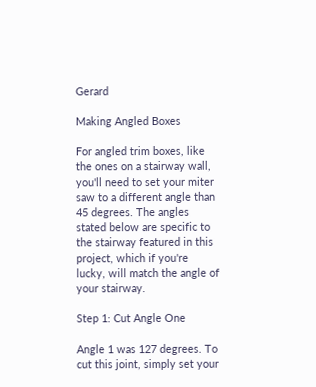Gerard

Making Angled Boxes

For angled trim boxes, like the ones on a stairway wall, you'll need to set your miter saw to a different angle than 45 degrees. The angles stated below are specific to the stairway featured in this project, which if you're lucky, will match the angle of your stairway.

Step 1: Cut Angle One

Angle 1 was 127 degrees. To cut this joint, simply set your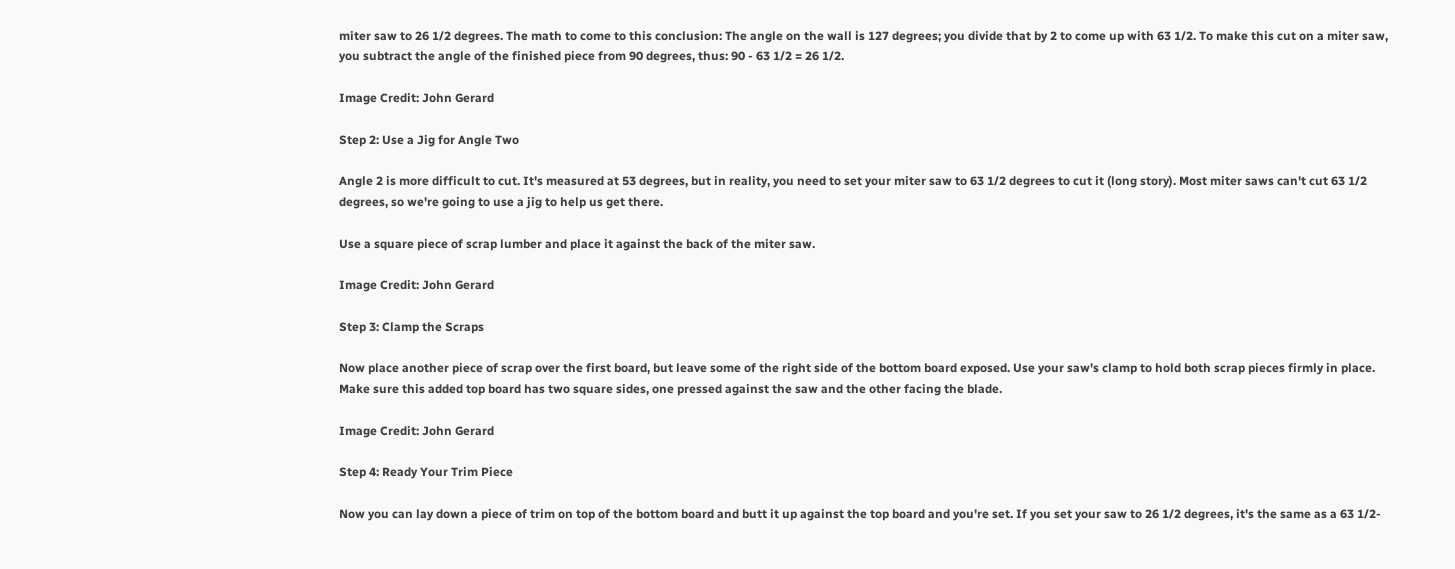miter saw to 26 1/2 degrees. The math to come to this conclusion: The angle on the wall is 127 degrees; you divide that by 2 to come up with 63 1/2. To make this cut on a miter saw, you subtract the angle of the finished piece from 90 degrees, thus: 90 - 63 1/2 = 26 1/2.

Image Credit: John Gerard

Step 2: Use a Jig for Angle Two

Angle 2 is more difficult to cut. It's measured at 53 degrees, but in reality, you need to set your miter saw to 63 1/2 degrees to cut it (long story). Most miter saws can't cut 63 1/2 degrees, so we're going to use a jig to help us get there.

Use a square piece of scrap lumber and place it against the back of the miter saw.

Image Credit: John Gerard

Step 3: Clamp the Scraps

Now place another piece of scrap over the first board, but leave some of the right side of the bottom board exposed. Use your saw's clamp to hold both scrap pieces firmly in place. Make sure this added top board has two square sides, one pressed against the saw and the other facing the blade.

Image Credit: John Gerard

Step 4: Ready Your Trim Piece

Now you can lay down a piece of trim on top of the bottom board and butt it up against the top board and you're set. If you set your saw to 26 1/2 degrees, it's the same as a 63 1/2-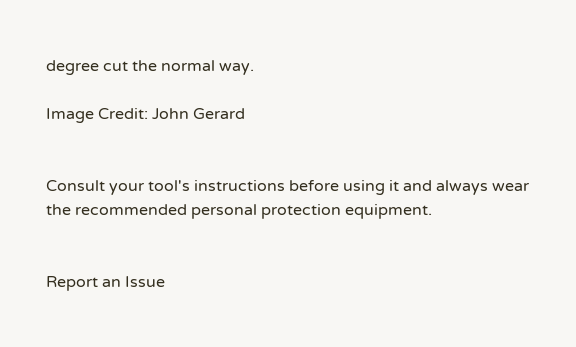degree cut the normal way.

Image Credit: John Gerard


Consult your tool's instructions before using it and always wear the recommended personal protection equipment.


Report an Issue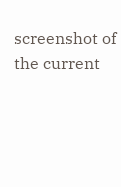screenshot of the current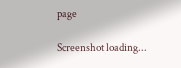page

Screenshot loading...